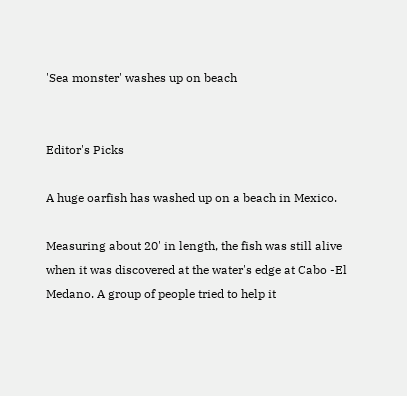'Sea monster' washes up on beach


Editor's Picks

A huge oarfish has washed up on a beach in Mexico.

Measuring about 20' in length, the fish was still alive when it was discovered at the water's edge at Cabo -El Medano. A group of people tried to help it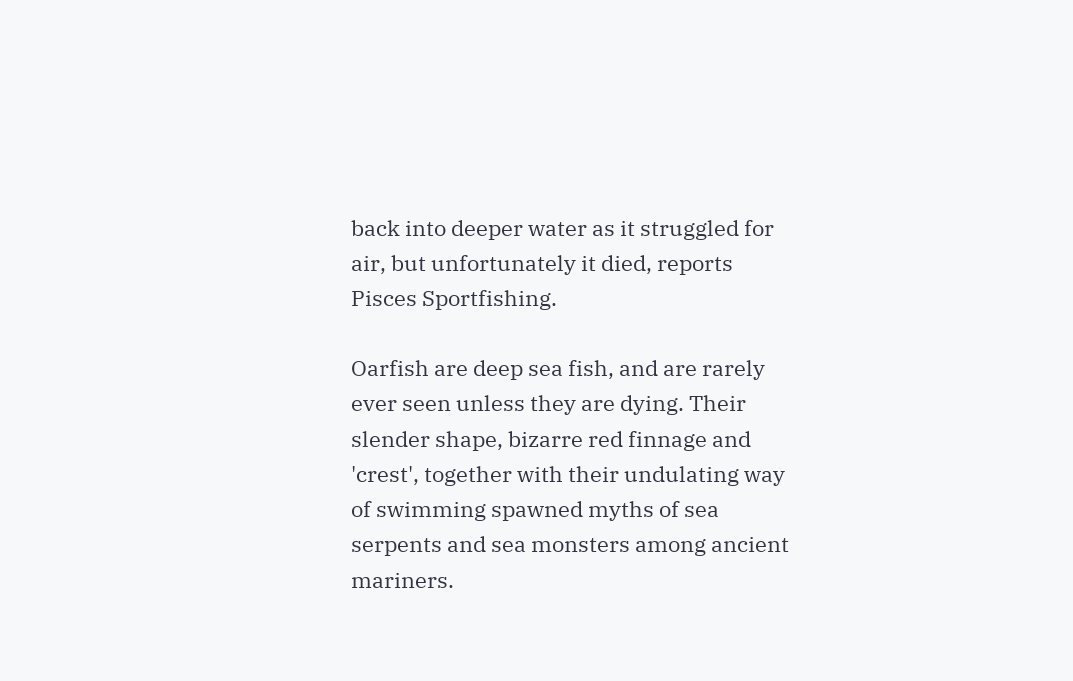back into deeper water as it struggled for air, but unfortunately it died, reports Pisces Sportfishing.

Oarfish are deep sea fish, and are rarely ever seen unless they are dying. Their slender shape, bizarre red finnage and 'crest', together with their undulating way of swimming spawned myths of sea serpents and sea monsters among ancient mariners.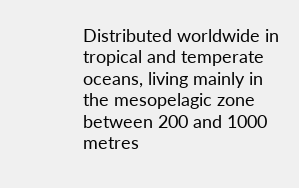Distributed worldwide in tropical and temperate oceans, living mainly in the mesopelagic zone between 200 and 1000 metres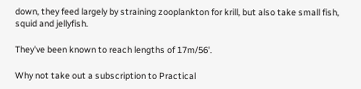down, they feed largely by straining zooplankton for krill, but also take small fish, squid and jellyfish.

They've been known to reach lengths of 17m/56'.

Why not take out a subscription to Practical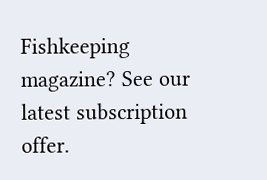Fishkeeping magazine? See our latest subscription offer.